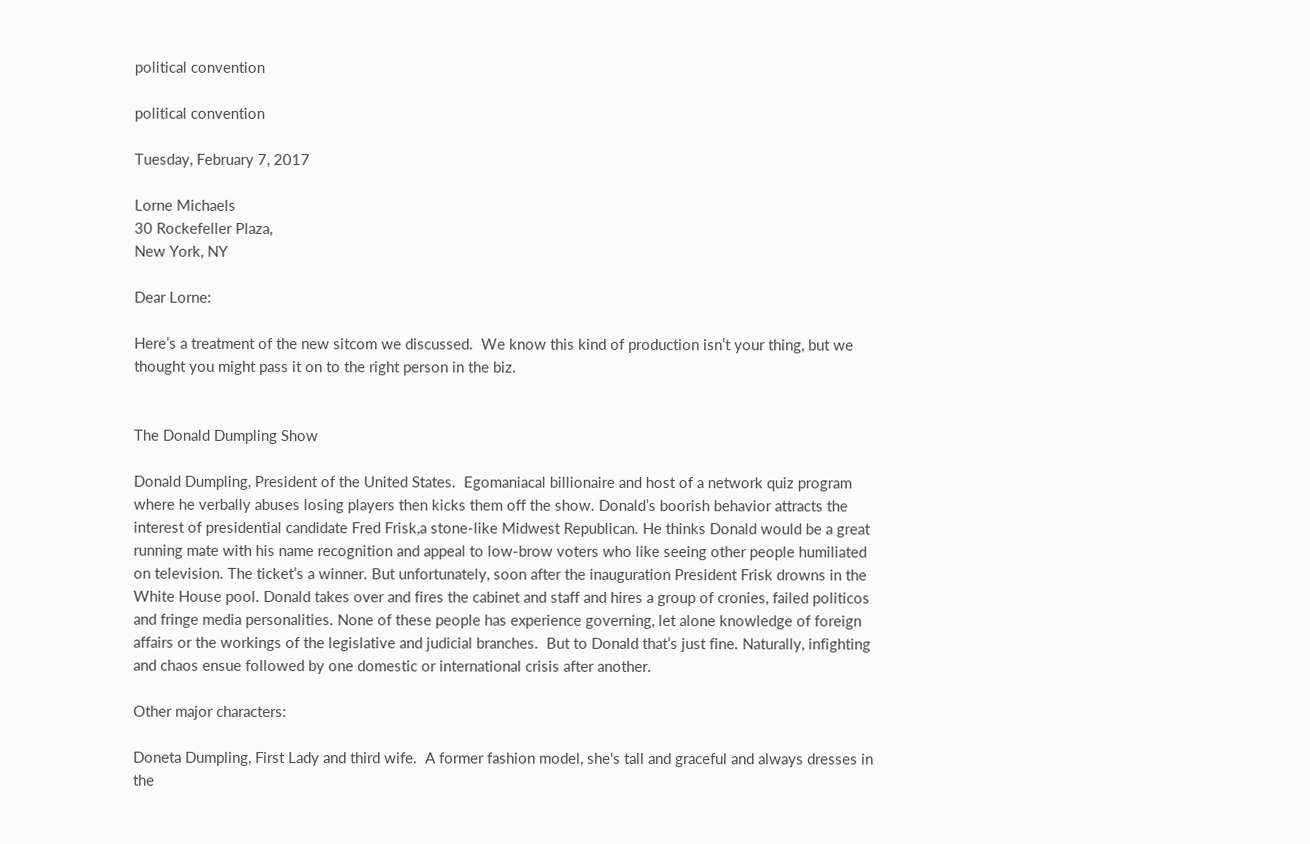political convention

political convention

Tuesday, February 7, 2017

Lorne Michaels
30 Rockefeller Plaza,
New York, NY

Dear Lorne:

Here’s a treatment of the new sitcom we discussed.  We know this kind of production isn’t your thing, but we thought you might pass it on to the right person in the biz.


The Donald Dumpling Show

Donald Dumpling, President of the United States.  Egomaniacal billionaire and host of a network quiz program where he verbally abuses losing players then kicks them off the show. Donald’s boorish behavior attracts the interest of presidential candidate Fred Frisk,a stone-like Midwest Republican. He thinks Donald would be a great running mate with his name recognition and appeal to low-brow voters who like seeing other people humiliated on television. The ticket’s a winner. But unfortunately, soon after the inauguration President Frisk drowns in the White House pool. Donald takes over and fires the cabinet and staff and hires a group of cronies, failed politicos and fringe media personalities. None of these people has experience governing, let alone knowledge of foreign affairs or the workings of the legislative and judicial branches.  But to Donald that’s just fine. Naturally, infighting and chaos ensue followed by one domestic or international crisis after another.

Other major characters:

Doneta Dumpling, First Lady and third wife.  A former fashion model, she's tall and graceful and always dresses in the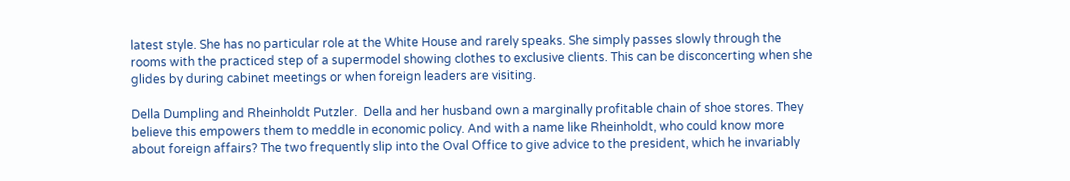latest style. She has no particular role at the White House and rarely speaks. She simply passes slowly through the rooms with the practiced step of a supermodel showing clothes to exclusive clients. This can be disconcerting when she glides by during cabinet meetings or when foreign leaders are visiting.

Della Dumpling and Rheinholdt Putzler.  Della and her husband own a marginally profitable chain of shoe stores. They believe this empowers them to meddle in economic policy. And with a name like Rheinholdt, who could know more about foreign affairs? The two frequently slip into the Oval Office to give advice to the president, which he invariably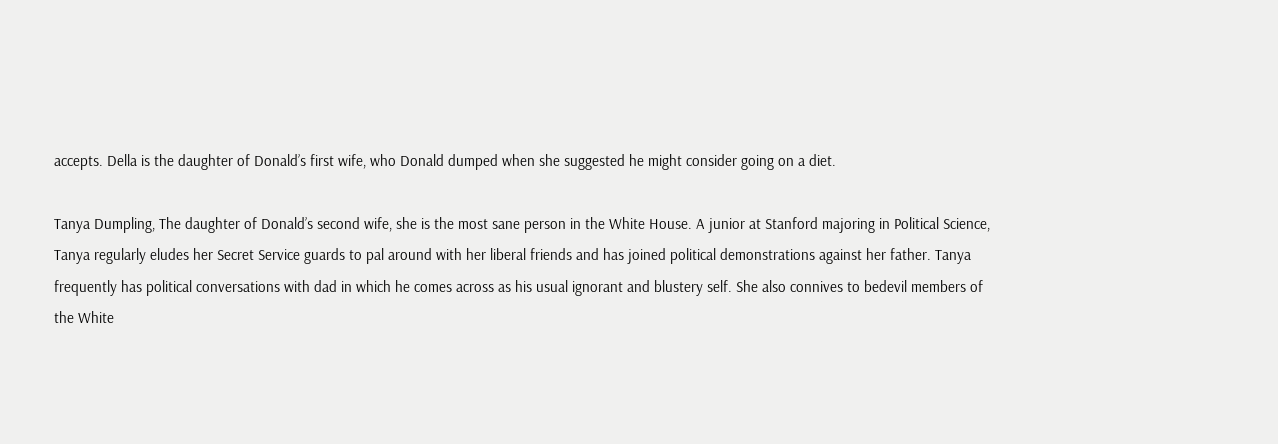accepts. Della is the daughter of Donald’s first wife, who Donald dumped when she suggested he might consider going on a diet.

Tanya Dumpling, The daughter of Donald’s second wife, she is the most sane person in the White House. A junior at Stanford majoring in Political Science, Tanya regularly eludes her Secret Service guards to pal around with her liberal friends and has joined political demonstrations against her father. Tanya frequently has political conversations with dad in which he comes across as his usual ignorant and blustery self. She also connives to bedevil members of the White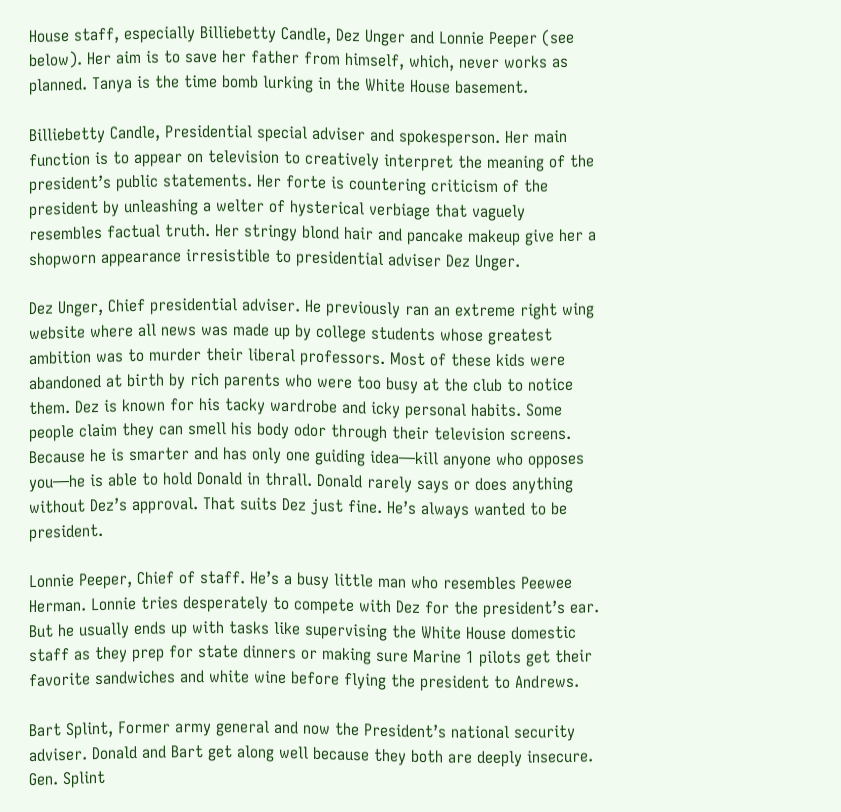House staff, especially Billiebetty Candle, Dez Unger and Lonnie Peeper (see below). Her aim is to save her father from himself, which, never works as planned. Tanya is the time bomb lurking in the White House basement.

Billiebetty Candle, Presidential special adviser and spokesperson. Her main function is to appear on television to creatively interpret the meaning of the president’s public statements. Her forte is countering criticism of the president by unleashing a welter of hysterical verbiage that vaguely resembles factual truth. Her stringy blond hair and pancake makeup give her a shopworn appearance irresistible to presidential adviser Dez Unger.

Dez Unger, Chief presidential adviser. He previously ran an extreme right wing website where all news was made up by college students whose greatest ambition was to murder their liberal professors. Most of these kids were abandoned at birth by rich parents who were too busy at the club to notice them. Dez is known for his tacky wardrobe and icky personal habits. Some people claim they can smell his body odor through their television screens. Because he is smarter and has only one guiding idea—kill anyone who opposes you—he is able to hold Donald in thrall. Donald rarely says or does anything without Dez’s approval. That suits Dez just fine. He’s always wanted to be president.

Lonnie Peeper, Chief of staff. He’s a busy little man who resembles Peewee Herman. Lonnie tries desperately to compete with Dez for the president’s ear. But he usually ends up with tasks like supervising the White House domestic staff as they prep for state dinners or making sure Marine 1 pilots get their favorite sandwiches and white wine before flying the president to Andrews.

Bart Splint, Former army general and now the President’s national security adviser. Donald and Bart get along well because they both are deeply insecure.  Gen. Splint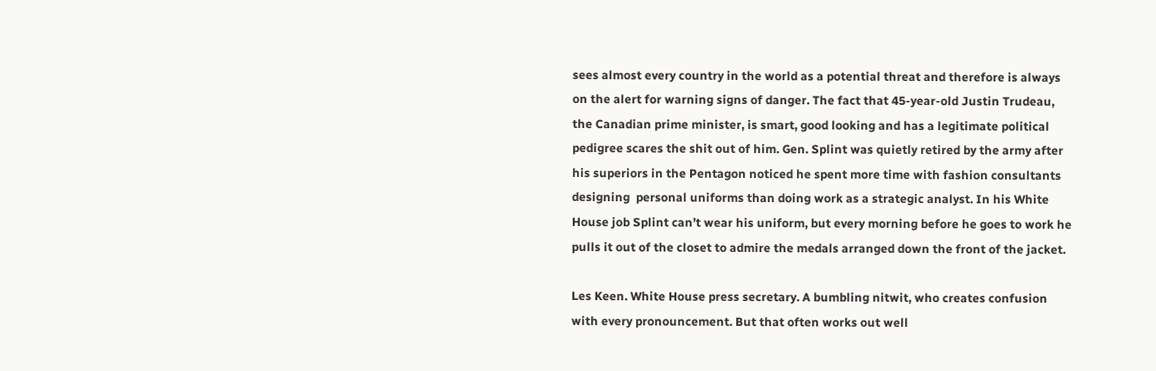sees almost every country in the world as a potential threat and therefore is always on the alert for warning signs of danger. The fact that 45-year-old Justin Trudeau, the Canadian prime minister, is smart, good looking and has a legitimate political pedigree scares the shit out of him. Gen. Splint was quietly retired by the army after his superiors in the Pentagon noticed he spent more time with fashion consultants designing  personal uniforms than doing work as a strategic analyst. In his White House job Splint can’t wear his uniform, but every morning before he goes to work he pulls it out of the closet to admire the medals arranged down the front of the jacket.

Les Keen. White House press secretary. A bumbling nitwit, who creates confusion with every pronouncement. But that often works out well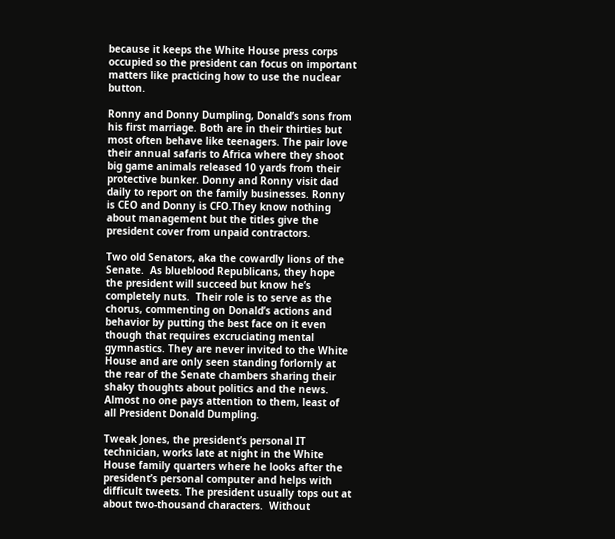because it keeps the White House press corps occupied so the president can focus on important matters like practicing how to use the nuclear button.

Ronny and Donny Dumpling, Donald’s sons from his first marriage. Both are in their thirties but most often behave like teenagers. The pair love their annual safaris to Africa where they shoot big game animals released 10 yards from their protective bunker. Donny and Ronny visit dad daily to report on the family businesses. Ronny is CEO and Donny is CFO.They know nothing about management but the titles give the president cover from unpaid contractors.

Two old Senators, aka the cowardly lions of the Senate.  As blueblood Republicans, they hope the president will succeed but know he’s completely nuts.  Their role is to serve as the chorus, commenting on Donald’s actions and behavior by putting the best face on it even though that requires excruciating mental gymnastics. They are never invited to the White House and are only seen standing forlornly at the rear of the Senate chambers sharing their shaky thoughts about politics and the news. Almost no one pays attention to them, least of all President Donald Dumpling.

Tweak Jones, the president’s personal IT technician, works late at night in the White House family quarters where he looks after the president’s personal computer and helps with difficult tweets. The president usually tops out at about two-thousand characters.  Without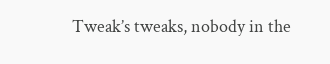Tweak’s tweaks, nobody in the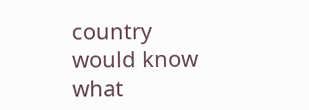country would know what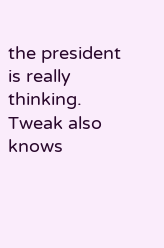the president is really thinking. Tweak also knows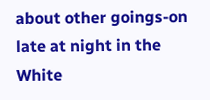about other goings-on late at night in the White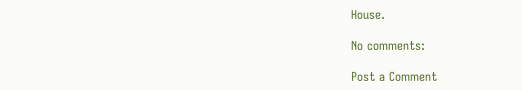House.

No comments:

Post a Comment